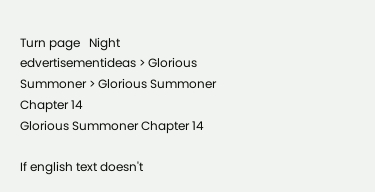Turn page   Night
edvertisementideas > Glorious Summoner > Glorious Summoner Chapter 14
Glorious Summoner Chapter 14

If english text doesn't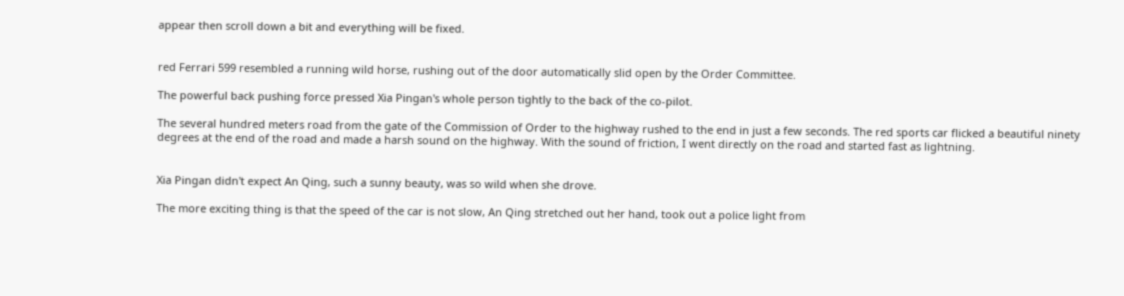appear then scroll down a bit and everything will be fixed.


red Ferrari 599 resembled a running wild horse, rushing out of the door automatically slid open by the Order Committee.

The powerful back pushing force pressed Xia Pingan's whole person tightly to the back of the co-pilot.

The several hundred meters road from the gate of the Commission of Order to the highway rushed to the end in just a few seconds. The red sports car flicked a beautiful ninety degrees at the end of the road and made a harsh sound on the highway. With the sound of friction, I went directly on the road and started fast as lightning.


Xia Pingan didn't expect An Qing, such a sunny beauty, was so wild when she drove.

The more exciting thing is that the speed of the car is not slow, An Qing stretched out her hand, took out a police light from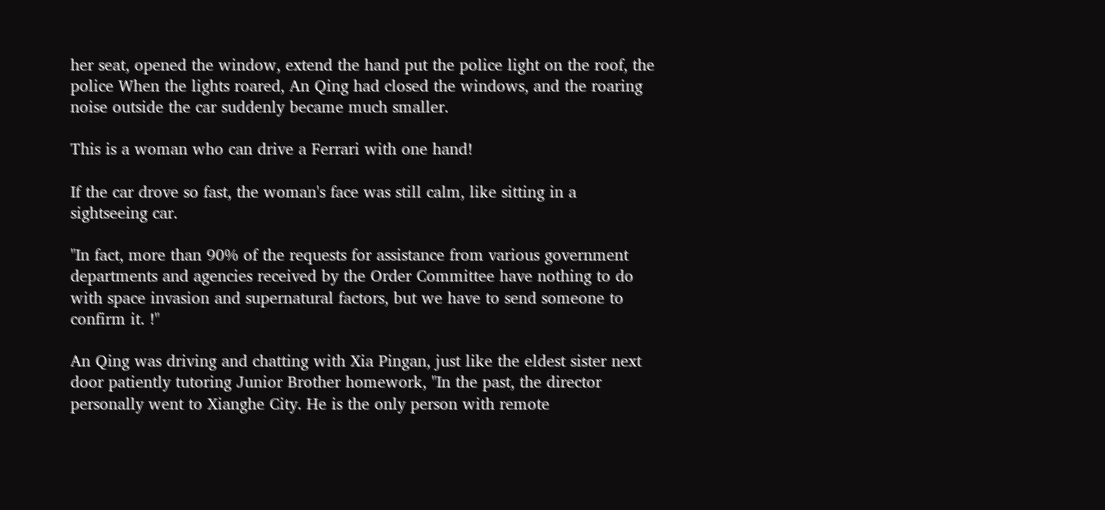her seat, opened the window, extend the hand put the police light on the roof, the police When the lights roared, An Qing had closed the windows, and the roaring noise outside the car suddenly became much smaller.

This is a woman who can drive a Ferrari with one hand!

If the car drove so fast, the woman's face was still calm, like sitting in a sightseeing car.

"In fact, more than 90% of the requests for assistance from various government departments and agencies received by the Order Committee have nothing to do with space invasion and supernatural factors, but we have to send someone to confirm it. !"

An Qing was driving and chatting with Xia Pingan, just like the eldest sister next door patiently tutoring Junior Brother homework, "In the past, the director personally went to Xianghe City. He is the only person with remote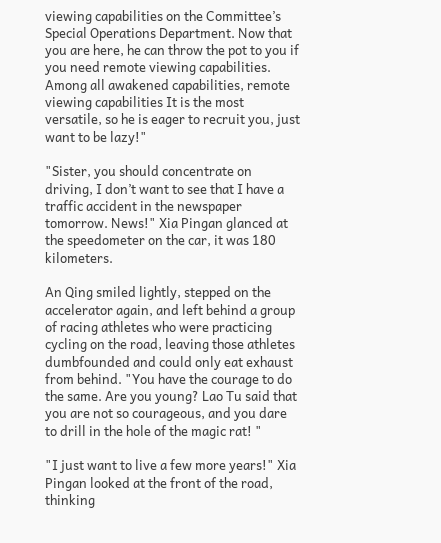viewing capabilities on the Committee’s Special Operations Department. Now that you are here, he can throw the pot to you if you need remote viewing capabilities. Among all awakened capabilities, remote viewing capabilities It is the most versatile, so he is eager to recruit you, just want to be lazy!"

"Sister, you should concentrate on driving, I don’t want to see that I have a traffic accident in the newspaper tomorrow. News!" Xia Pingan glanced at the speedometer on the car, it was 180 kilometers.

An Qing smiled lightly, stepped on the accelerator again, and left behind a group of racing athletes who were practicing cycling on the road, leaving those athletes dumbfounded and could only eat exhaust from behind. "You have the courage to do the same. Are you young? Lao Tu said that you are not so courageous, and you dare to drill in the hole of the magic rat! "

"I just want to live a few more years!" Xia Pingan looked at the front of the road, thinking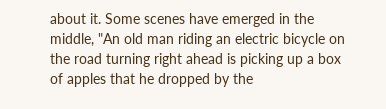about it. Some scenes have emerged in the middle, "An old man riding an electric bicycle on the road turning right ahead is picking up a box of apples that he dropped by the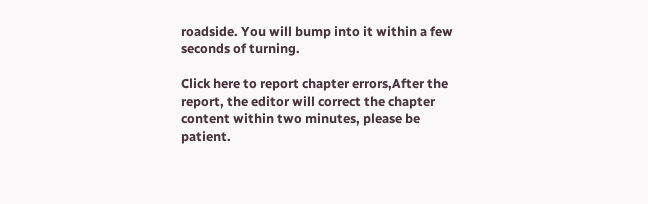roadside. You will bump into it within a few seconds of turning.

Click here to report chapter errors,After the report, the editor will correct the chapter content within two minutes, please be patient.